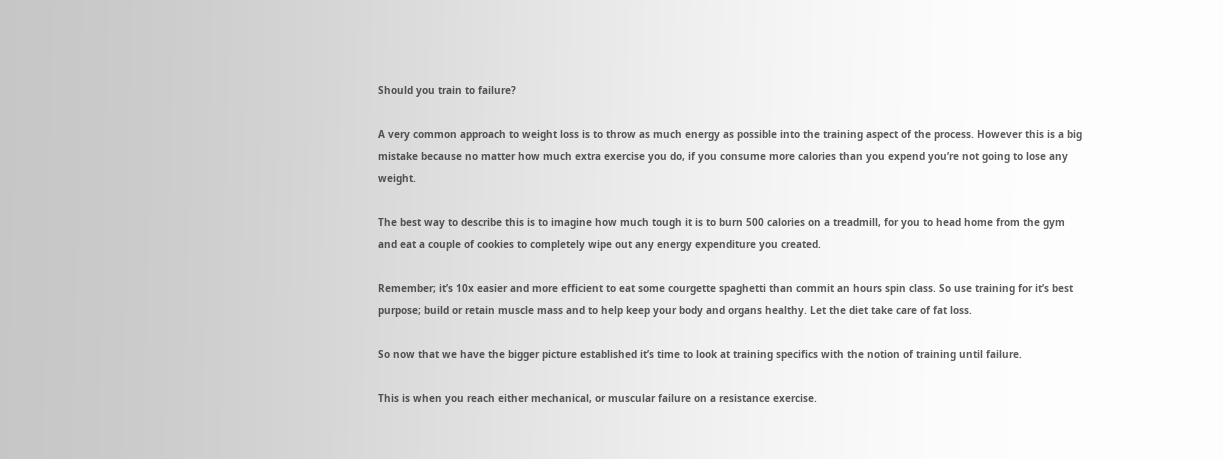Should you train to failure?

A very common approach to weight loss is to throw as much energy as possible into the training aspect of the process. However this is a big mistake because no matter how much extra exercise you do, if you consume more calories than you expend you’re not going to lose any weight.

The best way to describe this is to imagine how much tough it is to burn 500 calories on a treadmill, for you to head home from the gym and eat a couple of cookies to completely wipe out any energy expenditure you created.

Remember; it’s 10x easier and more efficient to eat some courgette spaghetti than commit an hours spin class. So use training for it’s best purpose; build or retain muscle mass and to help keep your body and organs healthy. Let the diet take care of fat loss.

So now that we have the bigger picture established it’s time to look at training specifics with the notion of training until failure.

This is when you reach either mechanical, or muscular failure on a resistance exercise.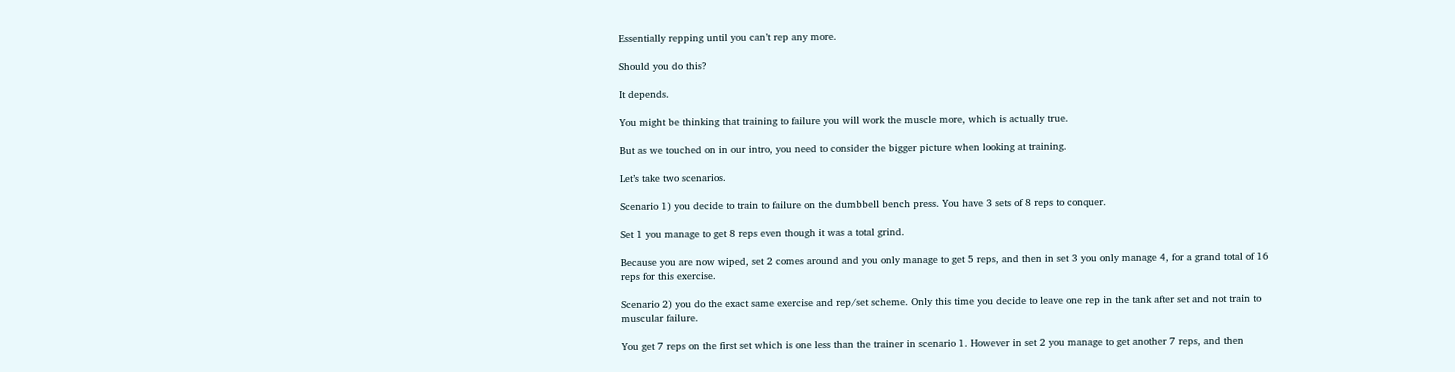Essentially repping until you can’t rep any more.

Should you do this?

It depends.

You might be thinking that training to failure you will work the muscle more, which is actually true.

But as we touched on in our intro, you need to consider the bigger picture when looking at training.

Let’s take two scenarios.

Scenario 1) you decide to train to failure on the dumbbell bench press. You have 3 sets of 8 reps to conquer.

Set 1 you manage to get 8 reps even though it was a total grind.

Because you are now wiped, set 2 comes around and you only manage to get 5 reps, and then in set 3 you only manage 4, for a grand total of 16 reps for this exercise.

Scenario 2) you do the exact same exercise and rep/set scheme. Only this time you decide to leave one rep in the tank after set and not train to muscular failure.

You get 7 reps on the first set which is one less than the trainer in scenario 1. However in set 2 you manage to get another 7 reps, and then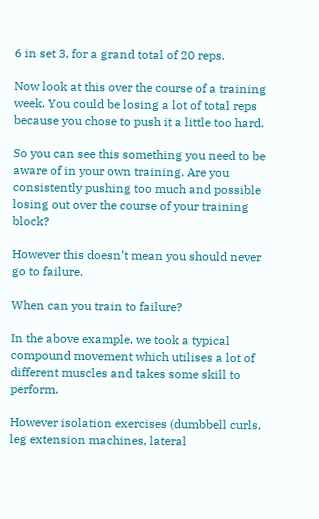6 in set 3, for a grand total of 20 reps.

Now look at this over the course of a training week. You could be losing a lot of total reps because you chose to push it a little too hard.

So you can see this something you need to be aware of in your own training. Are you consistently pushing too much and possible losing out over the course of your training block?

However this doesn’t mean you should never go to failure.

When can you train to failure?

In the above example, we took a typical compound movement which utilises a lot of different muscles and takes some skill to perform.

However isolation exercises (dumbbell curls, leg extension machines, lateral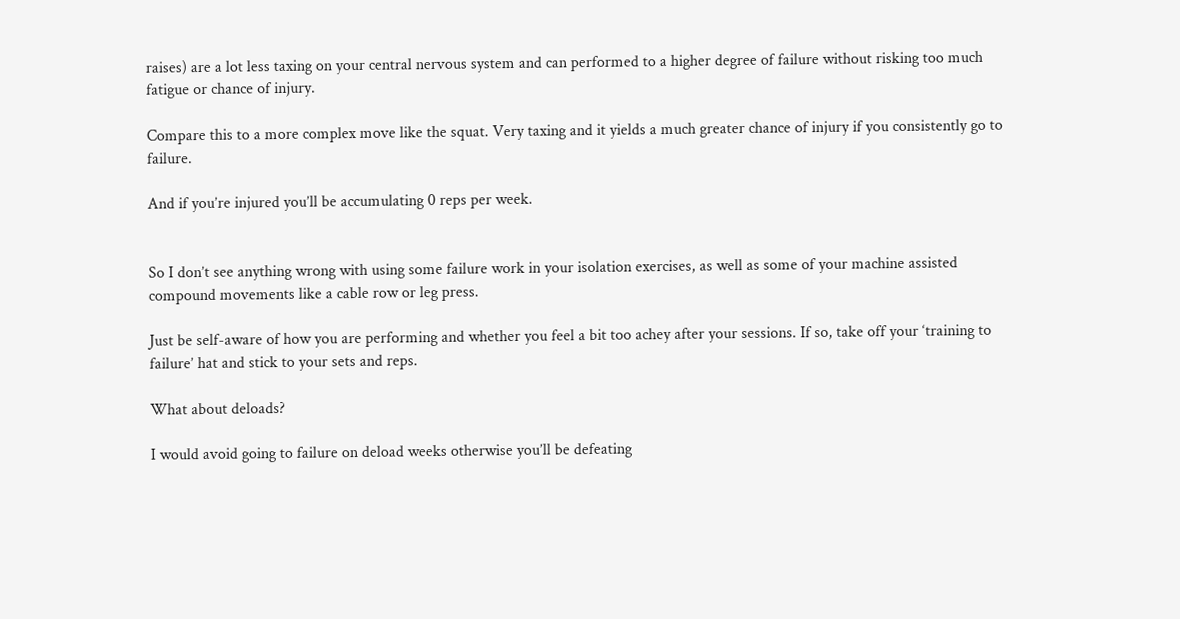raises) are a lot less taxing on your central nervous system and can performed to a higher degree of failure without risking too much fatigue or chance of injury.

Compare this to a more complex move like the squat. Very taxing and it yields a much greater chance of injury if you consistently go to failure.

And if you’re injured you’ll be accumulating 0 reps per week.


So I don’t see anything wrong with using some failure work in your isolation exercises, as well as some of your machine assisted compound movements like a cable row or leg press.

Just be self-aware of how you are performing and whether you feel a bit too achey after your sessions. If so, take off your ‘training to failure’ hat and stick to your sets and reps.

What about deloads?

I would avoid going to failure on deload weeks otherwise you’ll be defeating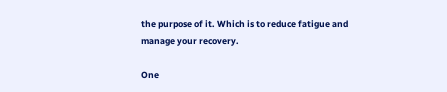the purpose of it. Which is to reduce fatigue and manage your recovery.

One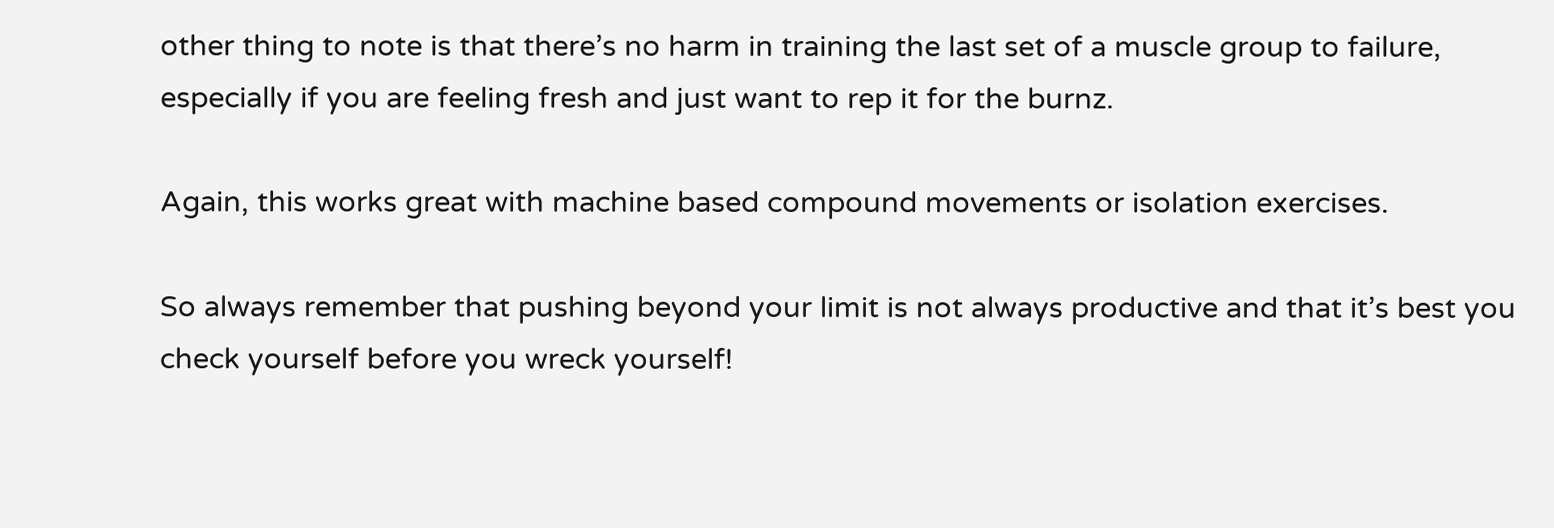other thing to note is that there’s no harm in training the last set of a muscle group to failure, especially if you are feeling fresh and just want to rep it for the burnz.

Again, this works great with machine based compound movements or isolation exercises.

So always remember that pushing beyond your limit is not always productive and that it’s best you check yourself before you wreck yourself!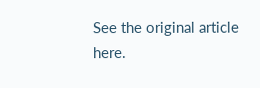See the original article here.